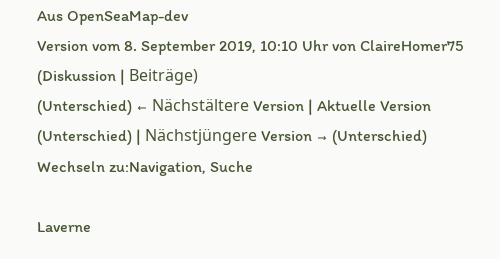Aus OpenSeaMap-dev
Version vom 8. September 2019, 10:10 Uhr von ClaireHomer75 (Diskussion | Beiträge)
(Unterschied) ← Nächstältere Version | Aktuelle Version (Unterschied) | Nächstjüngere Version → (Unterschied)
Wechseln zu:Navigation, Suche

Laverne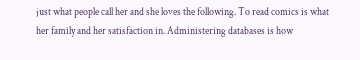just what people call her and she loves the following. To read comics is what her family and her satisfaction in. Administering databases is how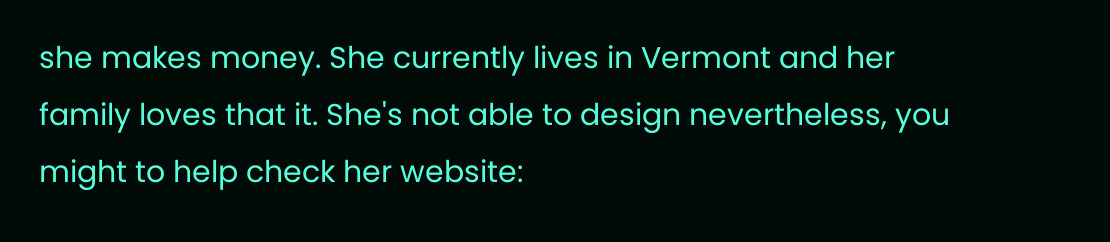she makes money. She currently lives in Vermont and her family loves that it. She's not able to design nevertheless, you might to help check her website: